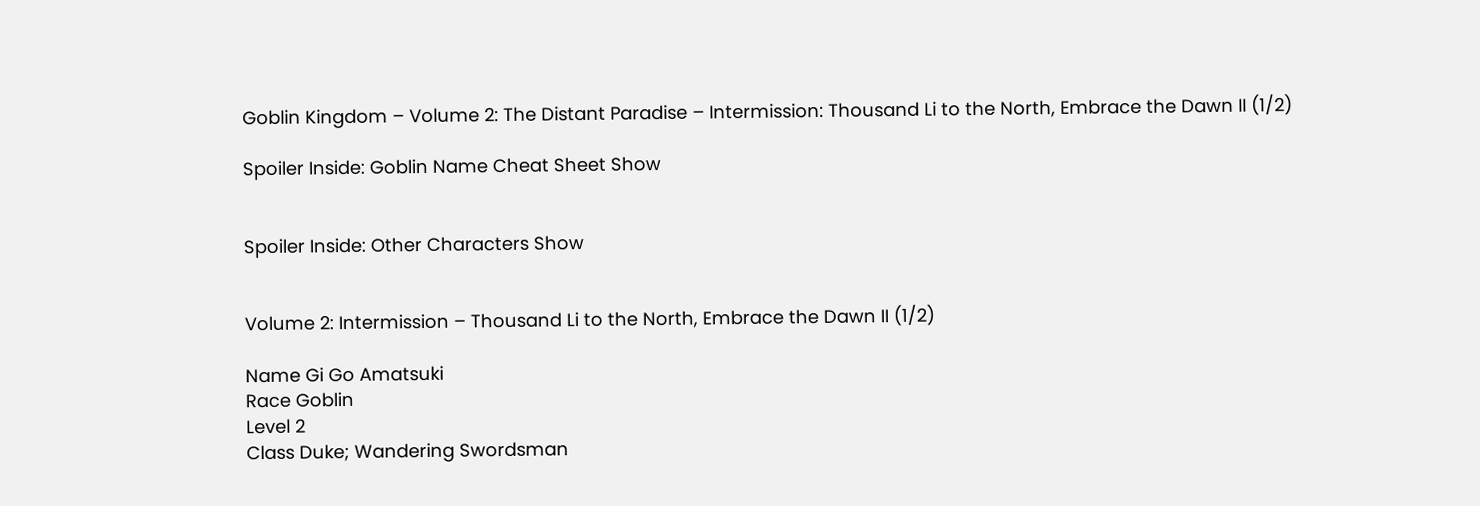Goblin Kingdom – Volume 2: The Distant Paradise – Intermission: Thousand Li to the North, Embrace the Dawn II (1/2)

Spoiler Inside: Goblin Name Cheat Sheet Show


Spoiler Inside: Other Characters Show


Volume 2: Intermission – Thousand Li to the North, Embrace the Dawn II (1/2)

Name Gi Go Amatsuki
Race Goblin
Level 2
Class Duke; Wandering Swordsman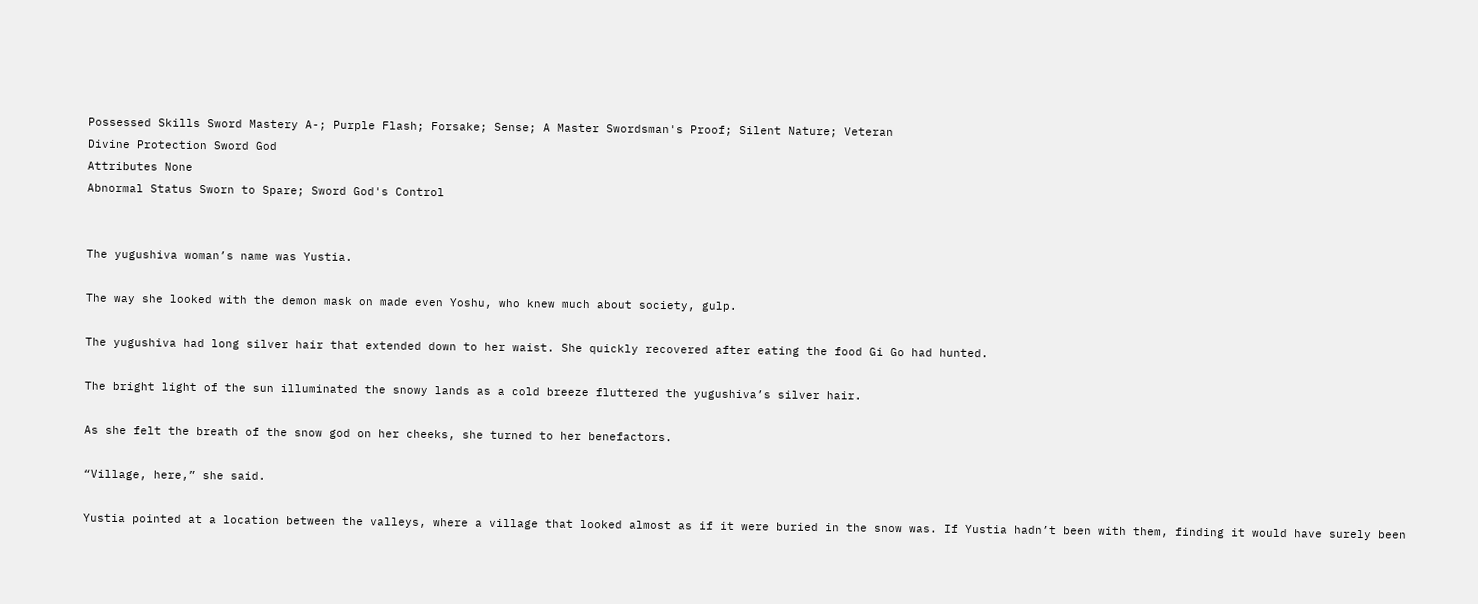Possessed Skills Sword Mastery A-; Purple Flash; Forsake; Sense; A Master Swordsman's Proof; Silent Nature; Veteran
Divine Protection Sword God
Attributes None
Abnormal Status Sworn to Spare; Sword God's Control


The yugushiva woman’s name was Yustia.

The way she looked with the demon mask on made even Yoshu, who knew much about society, gulp.

The yugushiva had long silver hair that extended down to her waist. She quickly recovered after eating the food Gi Go had hunted.

The bright light of the sun illuminated the snowy lands as a cold breeze fluttered the yugushiva’s silver hair.

As she felt the breath of the snow god on her cheeks, she turned to her benefactors.

“Village, here,” she said.

Yustia pointed at a location between the valleys, where a village that looked almost as if it were buried in the snow was. If Yustia hadn’t been with them, finding it would have surely been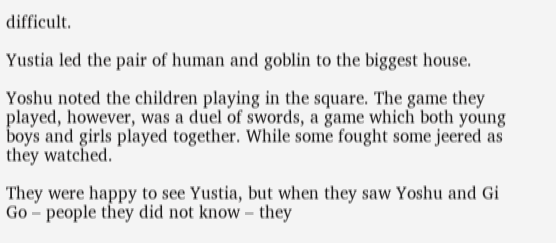difficult.

Yustia led the pair of human and goblin to the biggest house.

Yoshu noted the children playing in the square. The game they played, however, was a duel of swords, a game which both young boys and girls played together. While some fought some jeered as they watched.

They were happy to see Yustia, but when they saw Yoshu and Gi Go – people they did not know – they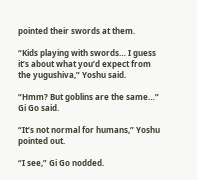pointed their swords at them.

“Kids playing with swords… I guess it’s about what you’d expect from the yugushiva,” Yoshu said.

“Hmm? But goblins are the same…” Gi Go said.

“It’s not normal for humans,” Yoshu pointed out.

“I see,” Gi Go nodded.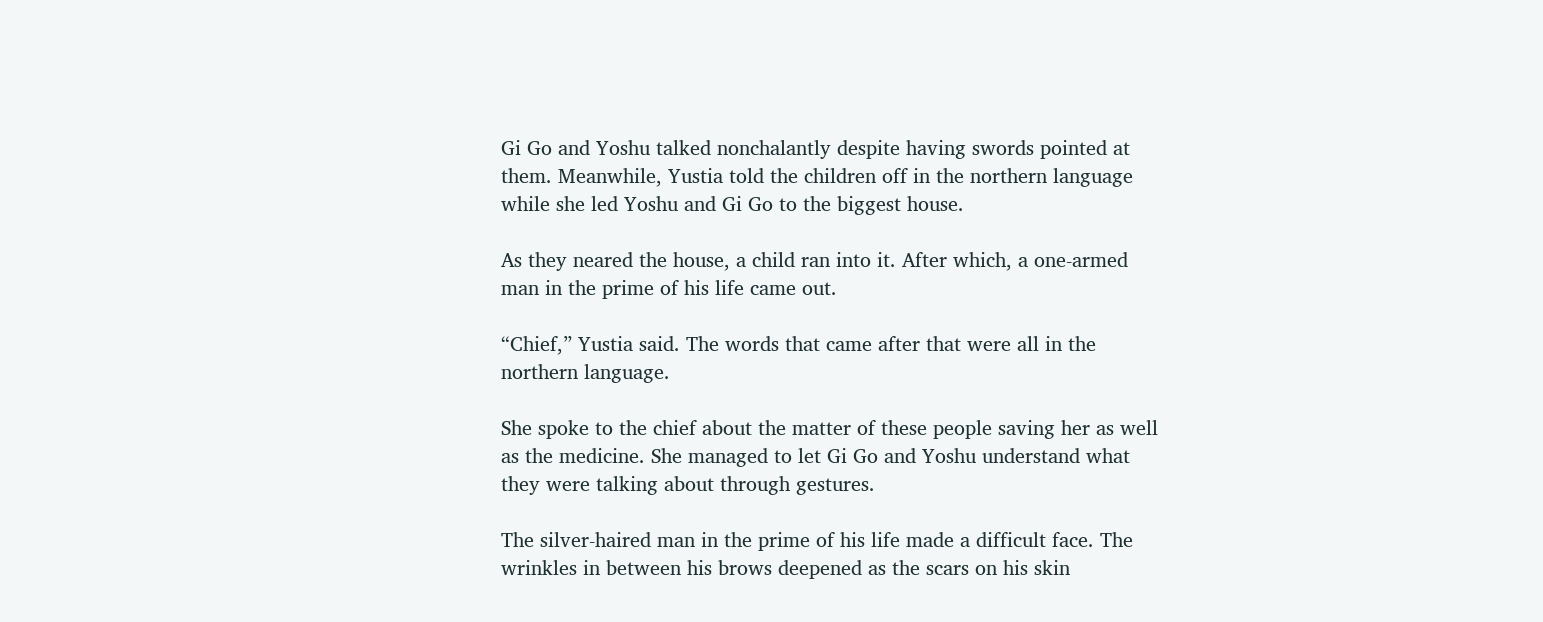Gi Go and Yoshu talked nonchalantly despite having swords pointed at them. Meanwhile, Yustia told the children off in the northern language while she led Yoshu and Gi Go to the biggest house.

As they neared the house, a child ran into it. After which, a one-armed man in the prime of his life came out.

“Chief,” Yustia said. The words that came after that were all in the northern language.

She spoke to the chief about the matter of these people saving her as well as the medicine. She managed to let Gi Go and Yoshu understand what they were talking about through gestures.

The silver-haired man in the prime of his life made a difficult face. The wrinkles in between his brows deepened as the scars on his skin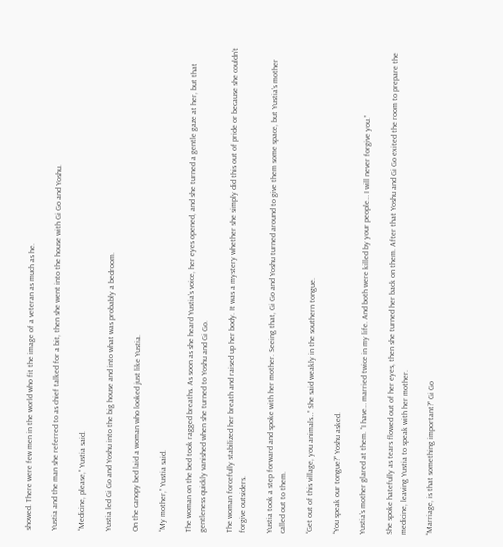showed. There were few men in the world who fit the image of a veteran as much as he.

Yustia and the man she referred to as chief talked for a bit, then she went into the house with Gi Go and Yoshu.

“Medicine, please,” Yustia said.

Yustia led Gi Go and Yoshu into the big house and into what was probably a bedroom.

On the canopy bed laid a woman who looked just like Yustia.

“My mother,” Yustia said.

The woman on the bed took ragged breaths. As soon as she heard Yustia’s voice, her eyes opened, and she turned a gentle gaze at her, but that gentleness quickly vanished when she turned to Yoshu and Gi Go.

The woman forcefully stabilized her breath and raised up her body. It was a mystery whether she simply did this out of pride or because she couldn’t forgive outsiders.

Yustia took a step forward and spoke with her mother. Seeing that, Gi Go and Yoshu turned around to give them some space, but Yustia’s mother called out to them.

“Get out of this village, you animals…” She said weakly in the southern tongue.

“You speak our tongue?” Yoshu asked.

Yustia’s mother glared at them. “I have… married twice in my life. And both were killed by your people… I will never forgive you.”

She spoke hatefully as tears flowed out of her eyes, then she turned her back on them. After that Yoshu and Gi Go exited the room to prepare the medicine, leaving Yustia to speak with her mother.

“Marriage, is that something important?” Gi Go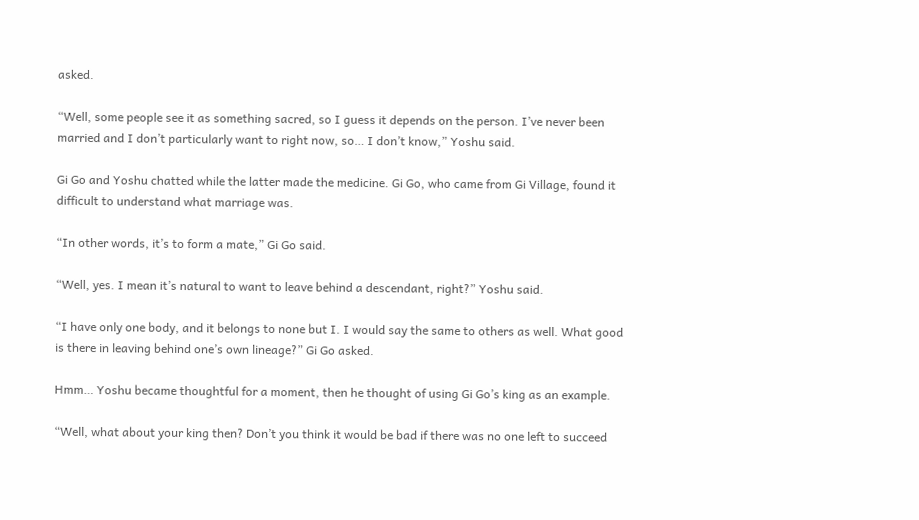asked.

“Well, some people see it as something sacred, so I guess it depends on the person. I’ve never been married and I don’t particularly want to right now, so… I don’t know,” Yoshu said.

Gi Go and Yoshu chatted while the latter made the medicine. Gi Go, who came from Gi Village, found it difficult to understand what marriage was.

“In other words, it’s to form a mate,” Gi Go said.

“Well, yes. I mean it’s natural to want to leave behind a descendant, right?” Yoshu said.

“I have only one body, and it belongs to none but I. I would say the same to others as well. What good is there in leaving behind one’s own lineage?” Gi Go asked.

Hmm… Yoshu became thoughtful for a moment, then he thought of using Gi Go’s king as an example.

“Well, what about your king then? Don’t you think it would be bad if there was no one left to succeed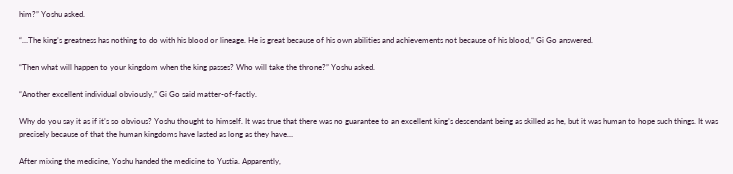him?” Yoshu asked.

“…The king’s greatness has nothing to do with his blood or lineage. He is great because of his own abilities and achievements not because of his blood,” Gi Go answered.

“Then what will happen to your kingdom when the king passes? Who will take the throne?” Yoshu asked.

“Another excellent individual obviously,” Gi Go said matter-of-factly.

Why do you say it as if it’s so obvious? Yoshu thought to himself. It was true that there was no guarantee to an excellent king’s descendant being as skilled as he, but it was human to hope such things. It was precisely because of that the human kingdoms have lasted as long as they have…

After mixing the medicine, Yoshu handed the medicine to Yustia. Apparently,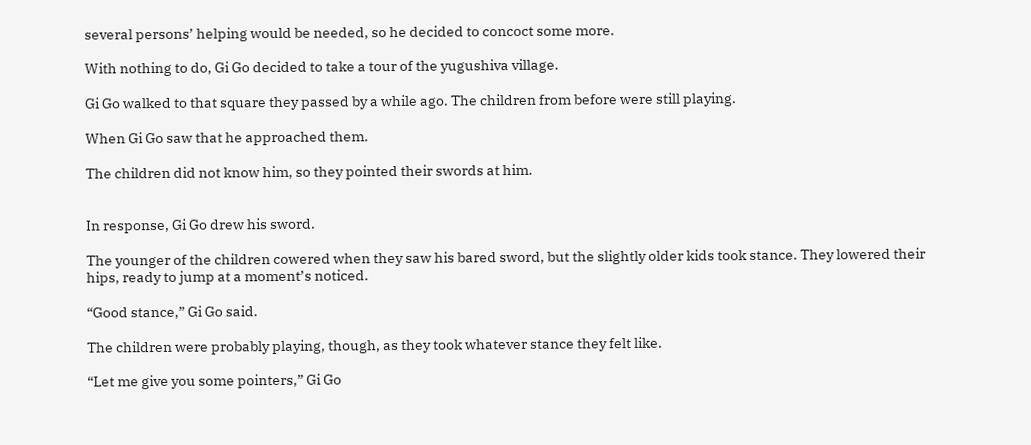several persons’ helping would be needed, so he decided to concoct some more.

With nothing to do, Gi Go decided to take a tour of the yugushiva village.

Gi Go walked to that square they passed by a while ago. The children from before were still playing.

When Gi Go saw that he approached them.

The children did not know him, so they pointed their swords at him.


In response, Gi Go drew his sword.

The younger of the children cowered when they saw his bared sword, but the slightly older kids took stance. They lowered their hips, ready to jump at a moment’s noticed.

“Good stance,” Gi Go said.

The children were probably playing, though, as they took whatever stance they felt like.

“Let me give you some pointers,” Gi Go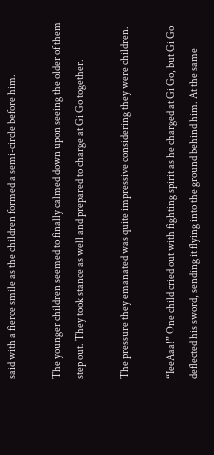said with a fierce smile as the children formed a semi-circle before him.

The younger children seemed to finally calmed down upon seeing the older of them step out. They took stance as well and prepared to charge at Gi Go together.

The pressure they emanated was quite impressive considering they were children.

“IeeAaa!” One child cried out with fighting spirit as he charged at Gi Go, but Gi Go deflected his sword, sending it flying into the ground behind him. At the same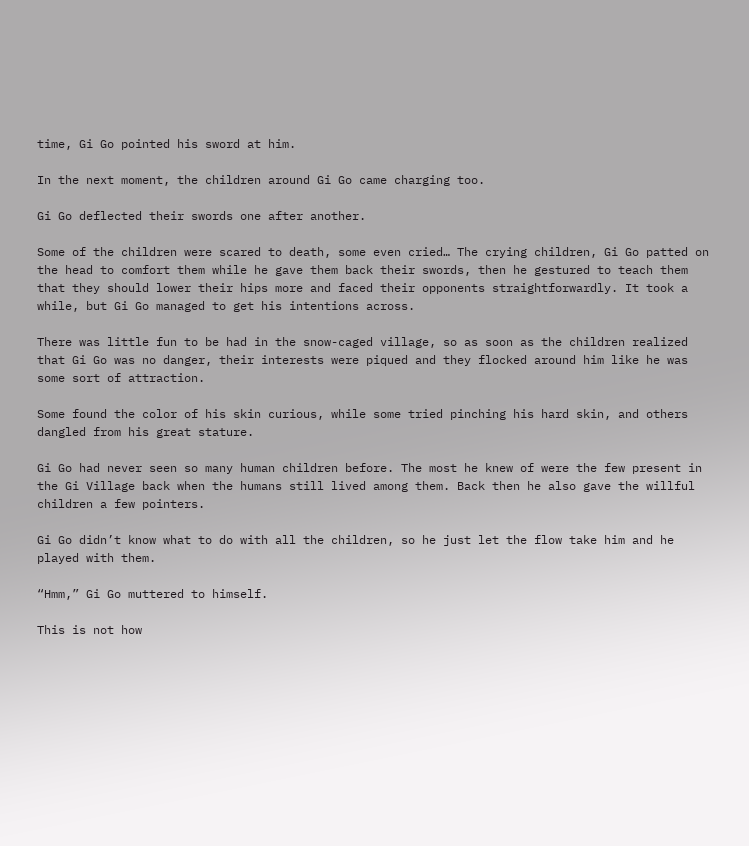time, Gi Go pointed his sword at him.

In the next moment, the children around Gi Go came charging too.

Gi Go deflected their swords one after another.

Some of the children were scared to death, some even cried… The crying children, Gi Go patted on the head to comfort them while he gave them back their swords, then he gestured to teach them that they should lower their hips more and faced their opponents straightforwardly. It took a while, but Gi Go managed to get his intentions across.

There was little fun to be had in the snow-caged village, so as soon as the children realized that Gi Go was no danger, their interests were piqued and they flocked around him like he was some sort of attraction.

Some found the color of his skin curious, while some tried pinching his hard skin, and others dangled from his great stature.

Gi Go had never seen so many human children before. The most he knew of were the few present in the Gi Village back when the humans still lived among them. Back then he also gave the willful children a few pointers.

Gi Go didn’t know what to do with all the children, so he just let the flow take him and he played with them.

“Hmm,” Gi Go muttered to himself.

This is not how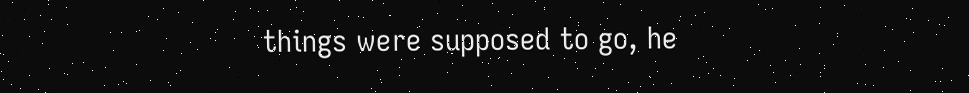things were supposed to go, he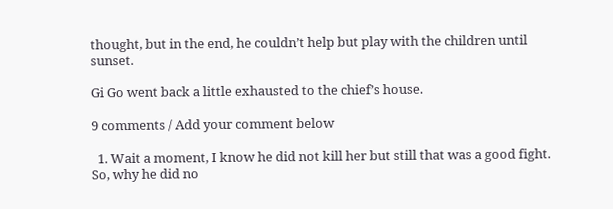thought, but in the end, he couldn’t help but play with the children until sunset.

Gi Go went back a little exhausted to the chief’s house.

9 comments / Add your comment below

  1. Wait a moment, I know he did not kill her but still that was a good fight. So, why he did no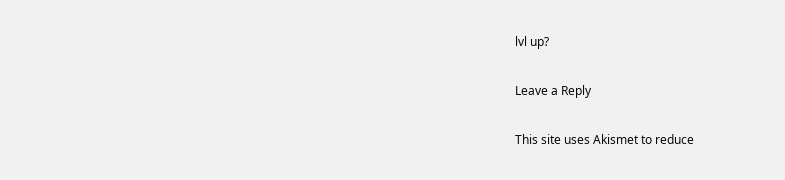lvl up?

Leave a Reply

This site uses Akismet to reduce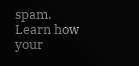spam. Learn how your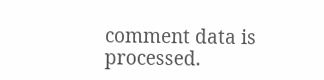comment data is processed.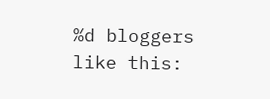%d bloggers like this: